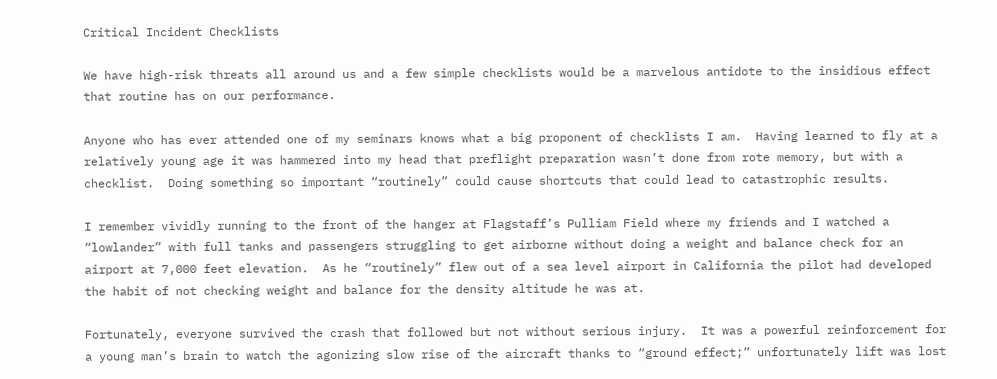Critical Incident Checklists

We have high-risk threats all around us and a few simple checklists would be a marvelous antidote to the insidious effect that routine has on our performance.

Anyone who has ever attended one of my seminars knows what a big proponent of checklists I am.  Having learned to fly at a relatively young age it was hammered into my head that preflight preparation wasn’t done from rote memory, but with a checklist.  Doing something so important “routinely” could cause shortcuts that could lead to catastrophic results.

I remember vividly running to the front of the hanger at Flagstaff’s Pulliam Field where my friends and I watched a “lowlander” with full tanks and passengers struggling to get airborne without doing a weight and balance check for an airport at 7,000 feet elevation.  As he “routinely” flew out of a sea level airport in California the pilot had developed the habit of not checking weight and balance for the density altitude he was at.

Fortunately, everyone survived the crash that followed but not without serious injury.  It was a powerful reinforcement for a young man’s brain to watch the agonizing slow rise of the aircraft thanks to “ground effect;” unfortunately lift was lost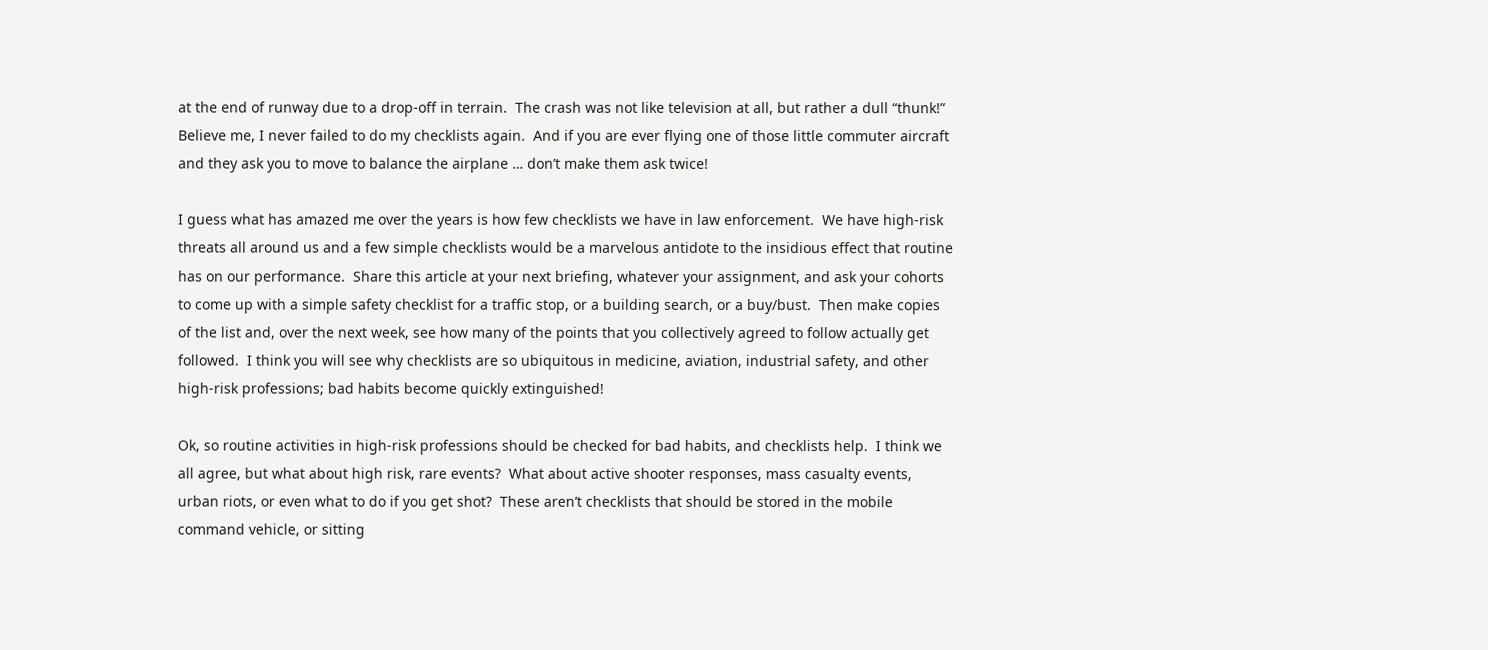at the end of runway due to a drop-off in terrain.  The crash was not like television at all, but rather a dull “thunk!”  Believe me, I never failed to do my checklists again.  And if you are ever flying one of those little commuter aircraft and they ask you to move to balance the airplane … don’t make them ask twice!

I guess what has amazed me over the years is how few checklists we have in law enforcement.  We have high-risk threats all around us and a few simple checklists would be a marvelous antidote to the insidious effect that routine has on our performance.  Share this article at your next briefing, whatever your assignment, and ask your cohorts to come up with a simple safety checklist for a traffic stop, or a building search, or a buy/bust.  Then make copies of the list and, over the next week, see how many of the points that you collectively agreed to follow actually get followed.  I think you will see why checklists are so ubiquitous in medicine, aviation, industrial safety, and other high-risk professions; bad habits become quickly extinguished!

Ok, so routine activities in high-risk professions should be checked for bad habits, and checklists help.  I think we all agree, but what about high risk, rare events?  What about active shooter responses, mass casualty events, urban riots, or even what to do if you get shot?  These aren’t checklists that should be stored in the mobile command vehicle, or sitting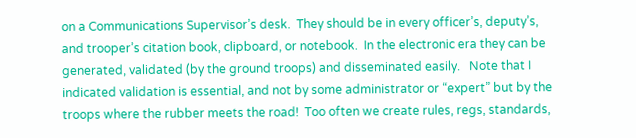on a Communications Supervisor’s desk.  They should be in every officer’s, deputy’s, and trooper’s citation book, clipboard, or notebook.  In the electronic era they can be generated, validated (by the ground troops) and disseminated easily.   Note that I indicated validation is essential, and not by some administrator or “expert” but by the troops where the rubber meets the road!  Too often we create rules, regs, standards,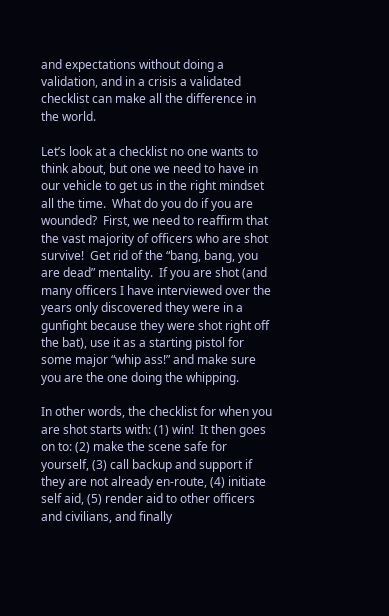and expectations without doing a validation, and in a crisis a validated checklist can make all the difference in the world.

Let’s look at a checklist no one wants to think about, but one we need to have in our vehicle to get us in the right mindset all the time.  What do you do if you are wounded?  First, we need to reaffirm that the vast majority of officers who are shot survive!  Get rid of the “bang, bang, you are dead” mentality.  If you are shot (and many officers I have interviewed over the years only discovered they were in a gunfight because they were shot right off the bat), use it as a starting pistol for some major “whip ass!” and make sure you are the one doing the whipping.

In other words, the checklist for when you are shot starts with: (1) win!  It then goes on to: (2) make the scene safe for yourself, (3) call backup and support if they are not already en-route, (4) initiate self aid, (5) render aid to other officers and civilians, and finally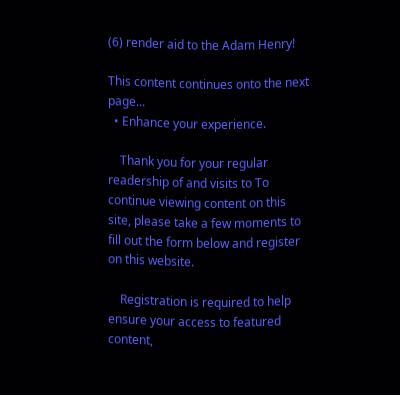(6) render aid to the Adam Henry!

This content continues onto the next page...
  • Enhance your experience.

    Thank you for your regular readership of and visits to To continue viewing content on this site, please take a few moments to fill out the form below and register on this website.

    Registration is required to help ensure your access to featured content,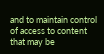and to maintain control of access to content that may be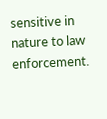sensitive in nature to law enforcement.